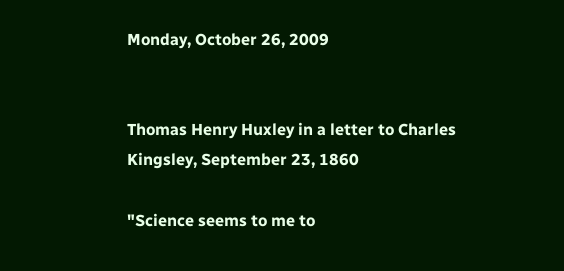Monday, October 26, 2009


Thomas Henry Huxley in a letter to Charles Kingsley, September 23, 1860

"Science seems to me to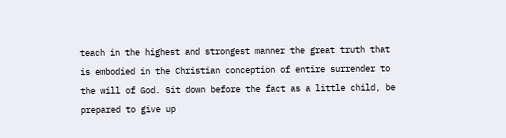teach in the highest and strongest manner the great truth that is embodied in the Christian conception of entire surrender to the will of God. Sit down before the fact as a little child, be prepared to give up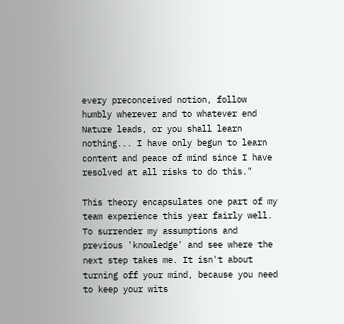every preconceived notion, follow humbly wherever and to whatever end Nature leads, or you shall learn nothing... I have only begun to learn content and peace of mind since I have resolved at all risks to do this."

This theory encapsulates one part of my team experience this year fairly well. To surrender my assumptions and previous 'knowledge' and see where the next step takes me. It isn't about turning off your mind, because you need to keep your wits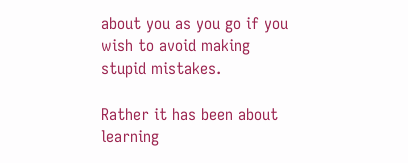about you as you go if you wish to avoid making stupid mistakes.

Rather it has been about learning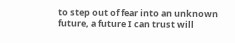to step out of fear into an unknown future, a future I can trust will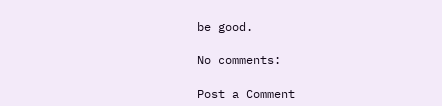be good.

No comments:

Post a Comment